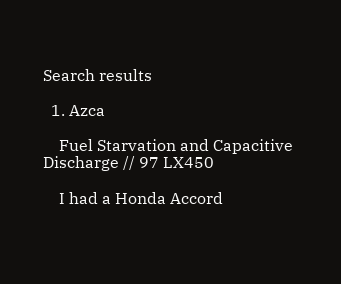Search results

  1. Azca

    Fuel Starvation and Capacitive Discharge // 97 LX450

    I had a Honda Accord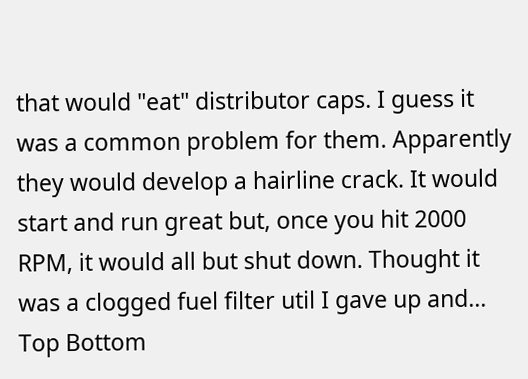that would "eat" distributor caps. I guess it was a common problem for them. Apparently they would develop a hairline crack. It would start and run great but, once you hit 2000 RPM, it would all but shut down. Thought it was a clogged fuel filter util I gave up and...
Top Bottom